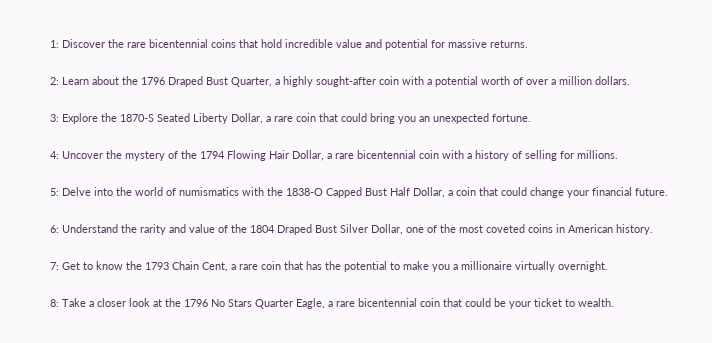1: Discover the rare bicentennial coins that hold incredible value and potential for massive returns.

2: Learn about the 1796 Draped Bust Quarter, a highly sought-after coin with a potential worth of over a million dollars.

3: Explore the 1870-S Seated Liberty Dollar, a rare coin that could bring you an unexpected fortune.

4: Uncover the mystery of the 1794 Flowing Hair Dollar, a rare bicentennial coin with a history of selling for millions.

5: Delve into the world of numismatics with the 1838-O Capped Bust Half Dollar, a coin that could change your financial future.

6: Understand the rarity and value of the 1804 Draped Bust Silver Dollar, one of the most coveted coins in American history.

7: Get to know the 1793 Chain Cent, a rare coin that has the potential to make you a millionaire virtually overnight.

8: Take a closer look at the 1796 No Stars Quarter Eagle, a rare bicentennial coin that could be your ticket to wealth.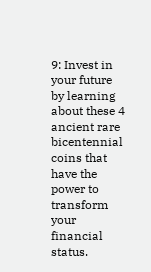9: Invest in your future by learning about these 4 ancient rare bicentennial coins that have the power to transform your financial status.